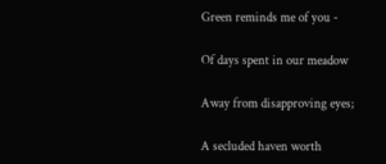Green reminds me of you -

Of days spent in our meadow

Away from disapproving eyes;

A secluded haven worth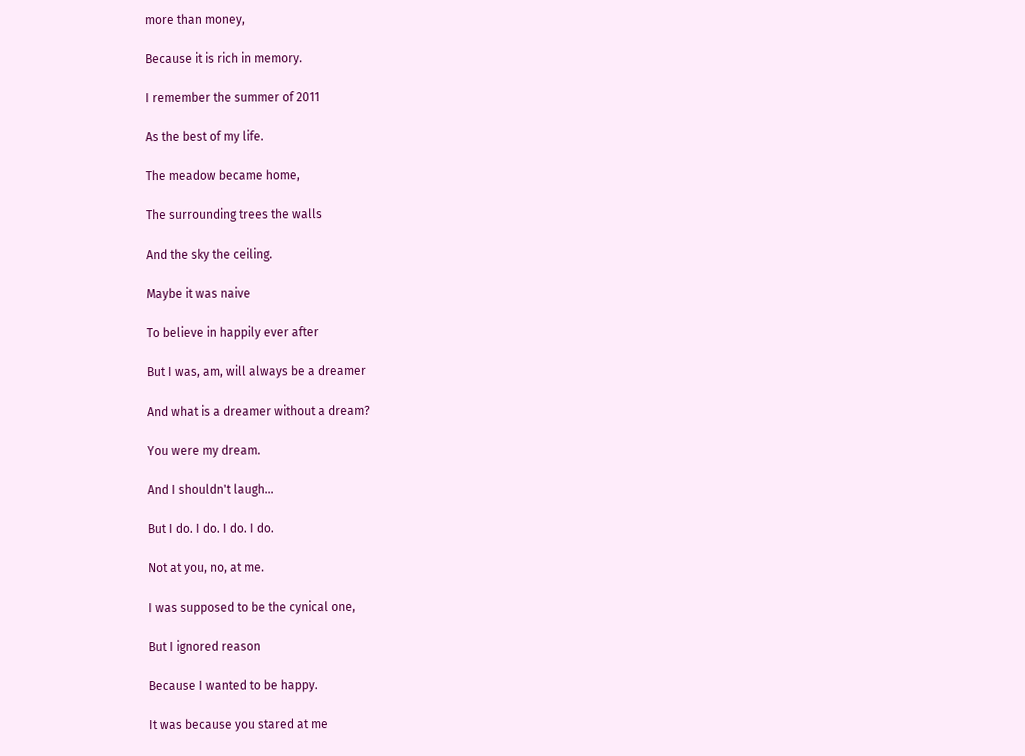more than money,

Because it is rich in memory.

I remember the summer of 2011

As the best of my life.

The meadow became home,

The surrounding trees the walls

And the sky the ceiling.

Maybe it was naive

To believe in happily ever after

But I was, am, will always be a dreamer

And what is a dreamer without a dream?

You were my dream.

And I shouldn't laugh…

But I do. I do. I do. I do.

Not at you, no, at me.

I was supposed to be the cynical one,

But I ignored reason

Because I wanted to be happy.

It was because you stared at me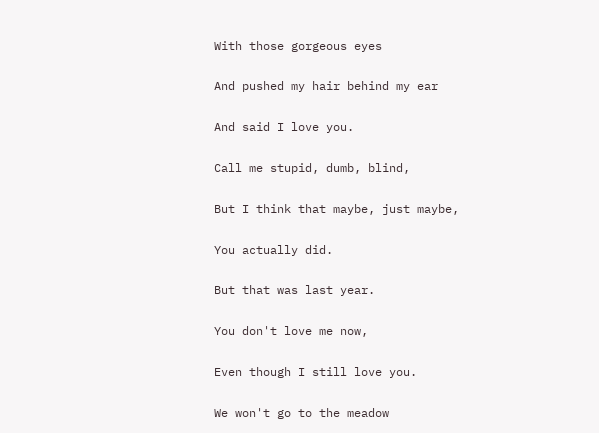With those gorgeous eyes

And pushed my hair behind my ear

And said I love you.

Call me stupid, dumb, blind,

But I think that maybe, just maybe,

You actually did.

But that was last year.

You don't love me now,

Even though I still love you.

We won't go to the meadow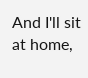And I'll sit at home,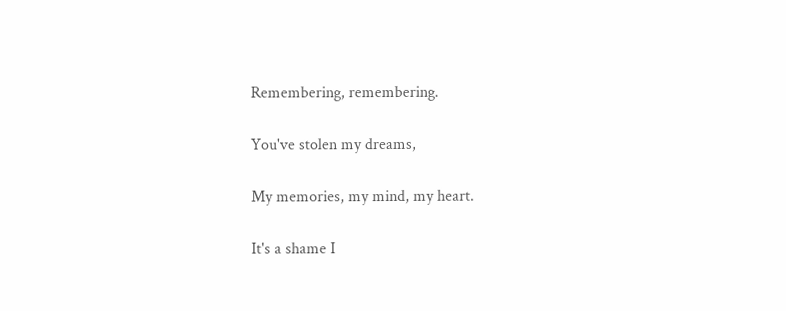Remembering, remembering.

You've stolen my dreams,

My memories, my mind, my heart.

It's a shame I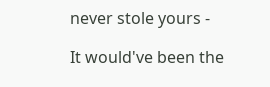never stole yours -

It would've been the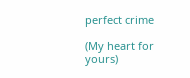perfect crime

(My heart for yours)